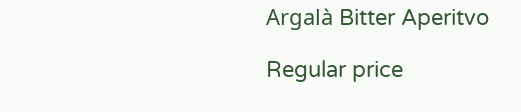Argalà Bitter Aperitvo

Regular price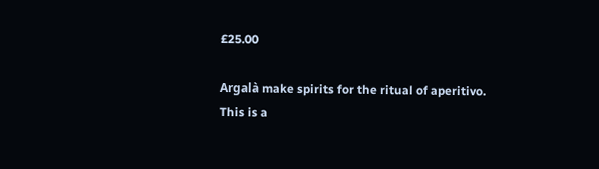£25.00

Argalà make spirits for the ritual of aperitivo. This is a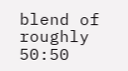blend of roughly 50:50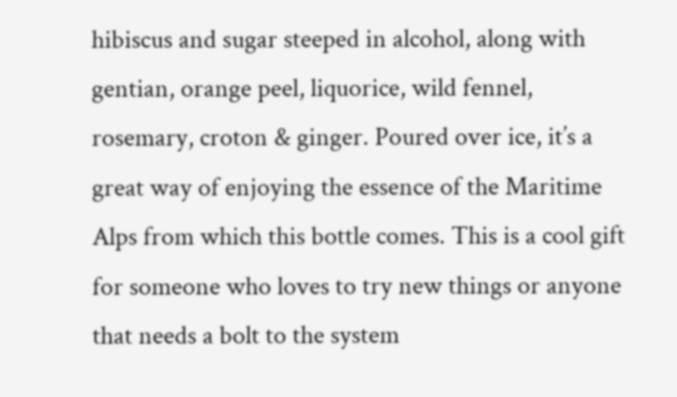hibiscus and sugar steeped in alcohol, along with gentian, orange peel, liquorice, wild fennel, rosemary, croton & ginger. Poured over ice, it’s a great way of enjoying the essence of the Maritime Alps from which this bottle comes. This is a cool gift for someone who loves to try new things or anyone that needs a bolt to the system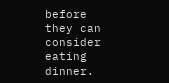before they can consider eating dinner.